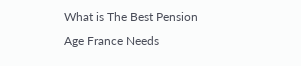What is The Best Pension Age France Needs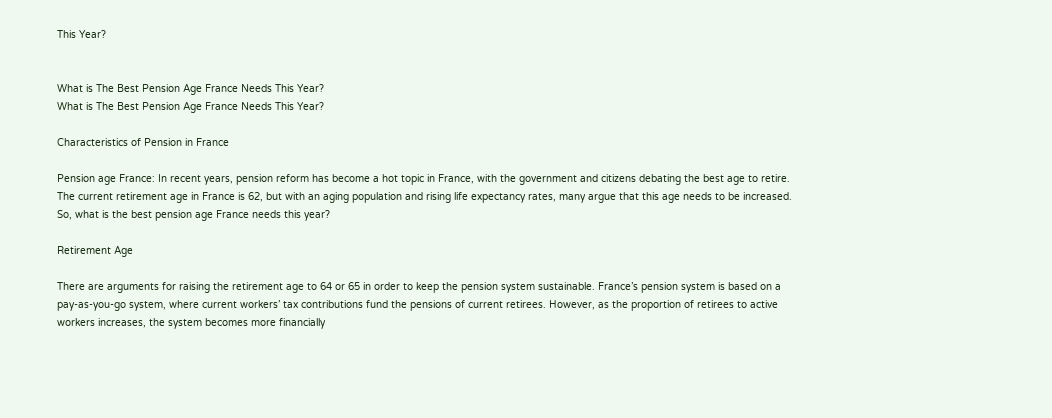This Year?


What is The Best Pension Age France Needs This Year?
What is The Best Pension Age France Needs This Year?

Characteristics of Pension in France

Pension age France: In recent years, pension reform has become a hot topic in France, with the government and citizens debating the best age to retire. The current retirement age in France is 62, but with an aging population and rising life expectancy rates, many argue that this age needs to be increased. So, what is the best pension age France needs this year?

Retirement Age

There are arguments for raising the retirement age to 64 or 65 in order to keep the pension system sustainable. France’s pension system is based on a pay-as-you-go system, where current workers’ tax contributions fund the pensions of current retirees. However, as the proportion of retirees to active workers increases, the system becomes more financially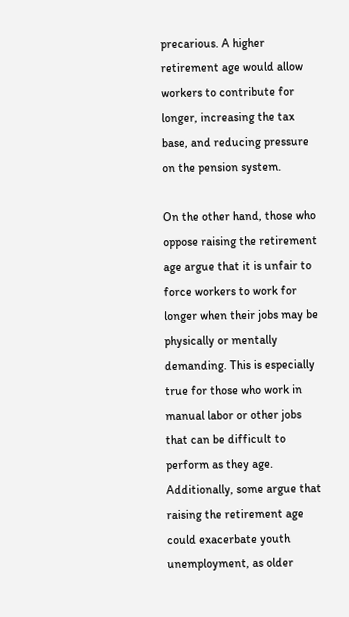precarious. A higher retirement age would allow workers to contribute for longer, increasing the tax base, and reducing pressure on the pension system.

On the other hand, those who oppose raising the retirement age argue that it is unfair to force workers to work for longer when their jobs may be physically or mentally demanding. This is especially true for those who work in manual labor or other jobs that can be difficult to perform as they age. Additionally, some argue that raising the retirement age could exacerbate youth unemployment, as older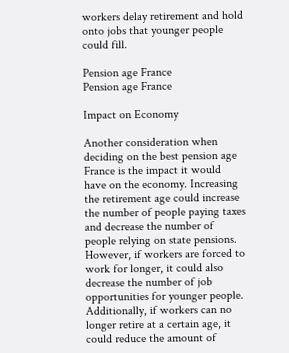workers delay retirement and hold onto jobs that younger people could fill.

Pension age France
Pension age France

Impact on Economy

Another consideration when deciding on the best pension age France is the impact it would have on the economy. Increasing the retirement age could increase the number of people paying taxes and decrease the number of people relying on state pensions. However, if workers are forced to work for longer, it could also decrease the number of job opportunities for younger people. Additionally, if workers can no longer retire at a certain age, it could reduce the amount of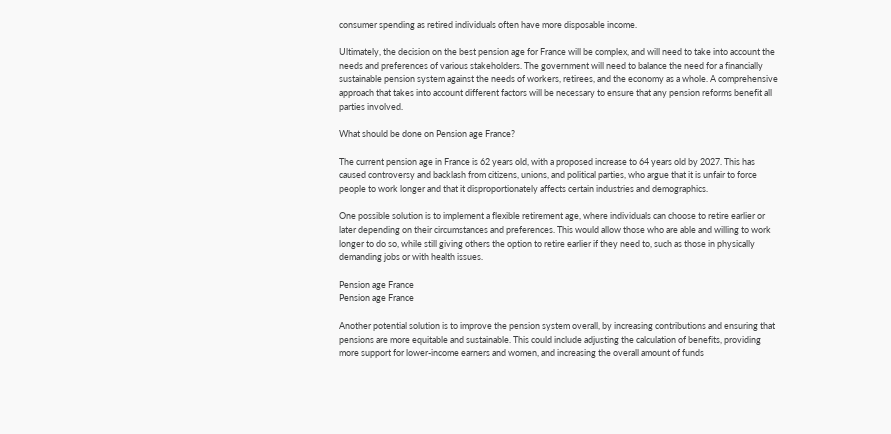consumer spending as retired individuals often have more disposable income.

Ultimately, the decision on the best pension age for France will be complex, and will need to take into account the needs and preferences of various stakeholders. The government will need to balance the need for a financially sustainable pension system against the needs of workers, retirees, and the economy as a whole. A comprehensive approach that takes into account different factors will be necessary to ensure that any pension reforms benefit all parties involved.

What should be done on Pension age France?

The current pension age in France is 62 years old, with a proposed increase to 64 years old by 2027. This has caused controversy and backlash from citizens, unions, and political parties, who argue that it is unfair to force people to work longer and that it disproportionately affects certain industries and demographics.

One possible solution is to implement a flexible retirement age, where individuals can choose to retire earlier or later depending on their circumstances and preferences. This would allow those who are able and willing to work longer to do so, while still giving others the option to retire earlier if they need to, such as those in physically demanding jobs or with health issues.

Pension age France
Pension age France

Another potential solution is to improve the pension system overall, by increasing contributions and ensuring that pensions are more equitable and sustainable. This could include adjusting the calculation of benefits, providing more support for lower-income earners and women, and increasing the overall amount of funds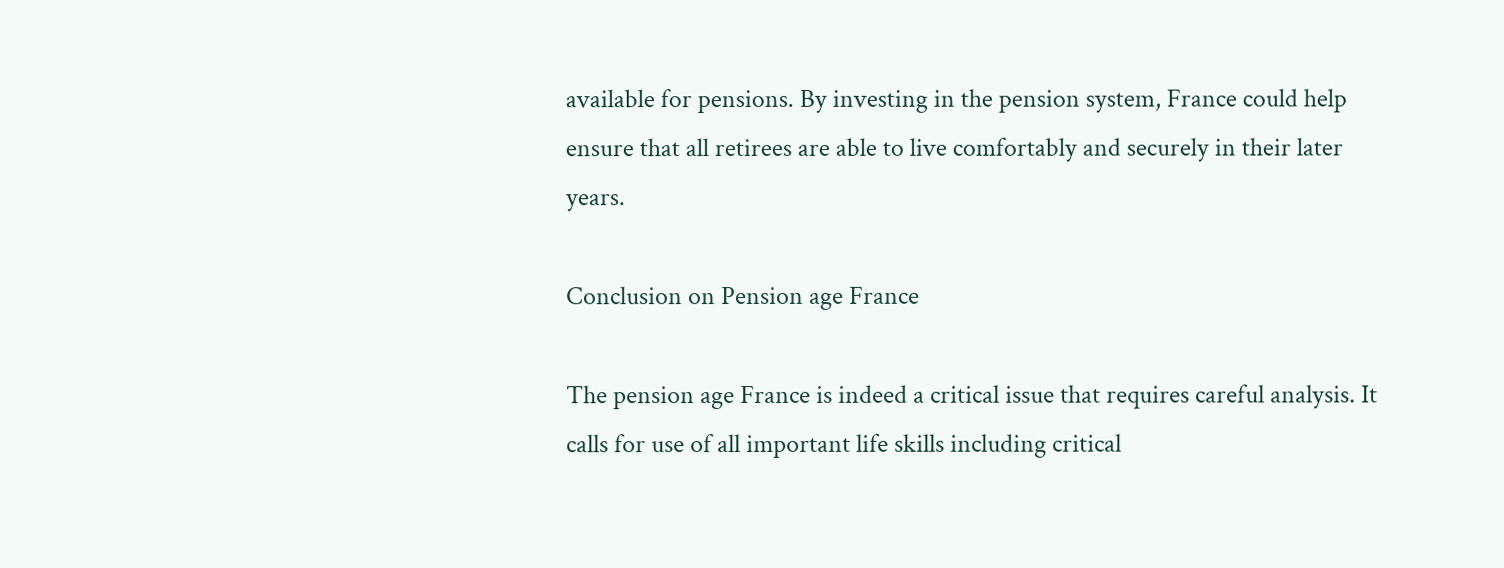available for pensions. By investing in the pension system, France could help ensure that all retirees are able to live comfortably and securely in their later years.

Conclusion on Pension age France

The pension age France is indeed a critical issue that requires careful analysis. It calls for use of all important life skills including critical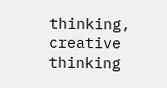thinking, creative thinking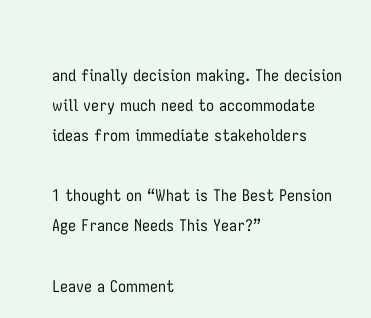and finally decision making. The decision will very much need to accommodate ideas from immediate stakeholders

1 thought on “What is The Best Pension Age France Needs This Year?”

Leave a Comment